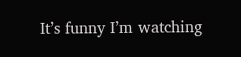It’s funny I’m watching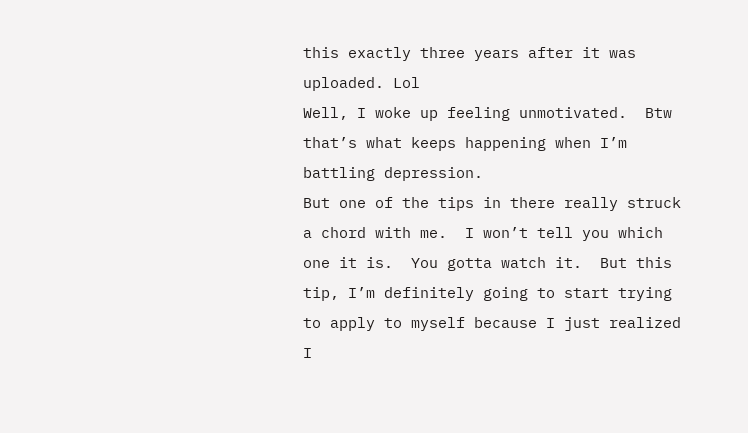this exactly three years after it was uploaded. Lol
Well, I woke up feeling unmotivated.  Btw that’s what keeps happening when I’m battling depression.
But one of the tips in there really struck a chord with me.  I won’t tell you which one it is.  You gotta watch it.  But this tip, I’m definitely going to start trying to apply to myself because I just realized I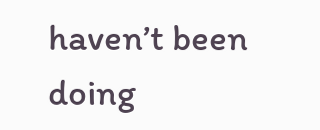haven’t been doing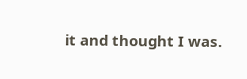it and thought I was.